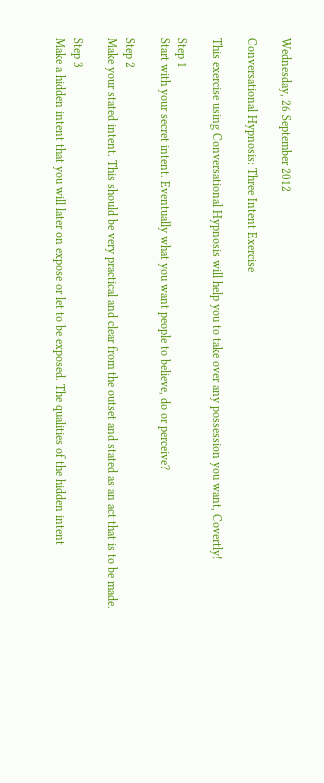Wednesday, 26 September 2012

Conversational Hypnosis: Three Intent Exercise

This exercise using Conversational Hypnosis will help you to take over any possession you want, Covertly!

Step 1
Start with your secret intent. Eventually what you want people to believe, do or perceive?

Step 2
Make your stated intent. This should be very practical and clear from the outset and stated as an act that is to be made.

Step 3
Make a hidden intent that you will later on expose or let to be exposed. The qualities of the hidden intent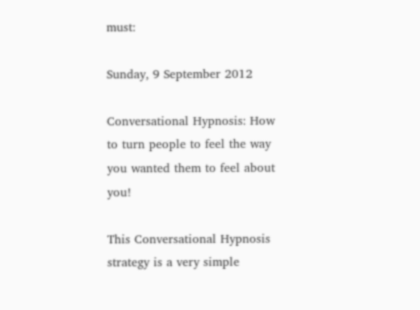must:

Sunday, 9 September 2012

Conversational Hypnosis: How to turn people to feel the way you wanted them to feel about you!

This Conversational Hypnosis strategy is a very simple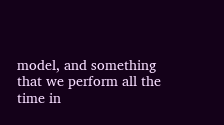model, and something that we perform all the
time in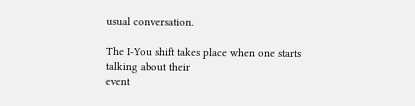usual conversation.

The I-You shift takes place when one starts talking about their
event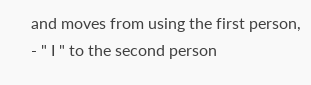and moves from using the first person, - " I " to the second person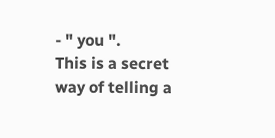- " you ".
This is a secret way of telling a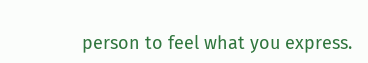person to feel what you express.